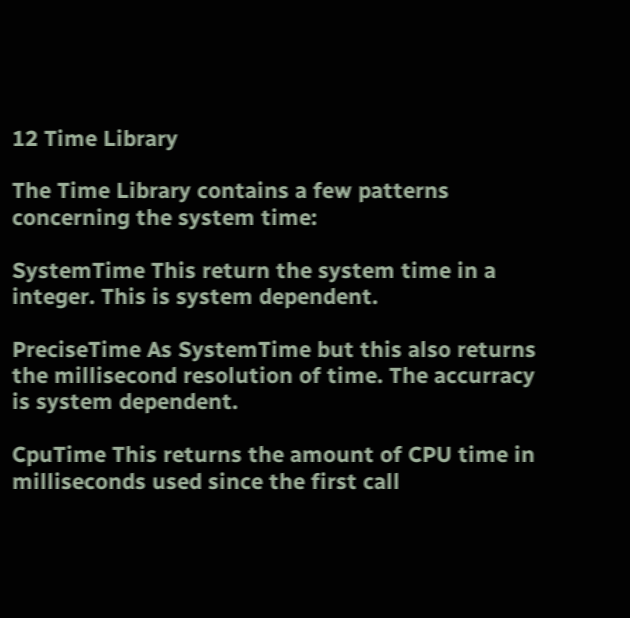12 Time Library

The Time Library contains a few patterns concerning the system time:

SystemTime This return the system time in a integer. This is system dependent.

PreciseTime As SystemTime but this also returns the millisecond resolution of time. The accurracy is system dependent.

CpuTime This returns the amount of CPU time in milliseconds used since the first call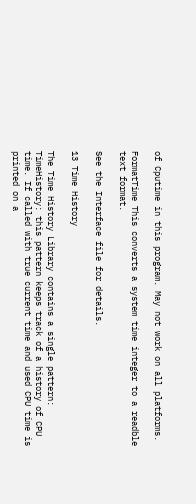of Cputime in this program. May not work on all platforms.

FormatTime This converts a system time integer to a readble text format.

See the Interface file for details.

13 Time History

The Time History Library contains a single pattern:
TimeHistory: this pattern keeps track of a history of CPU time. If called with true current time and used CPU time is printed on a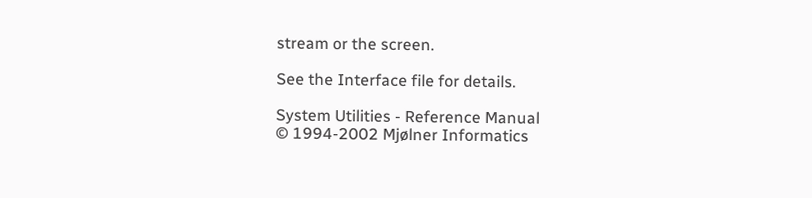stream or the screen.

See the Interface file for details.

System Utilities - Reference Manual
© 1994-2002 Mjølner Informatics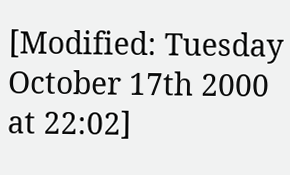[Modified: Tuesday October 17th 2000 at 22:02]